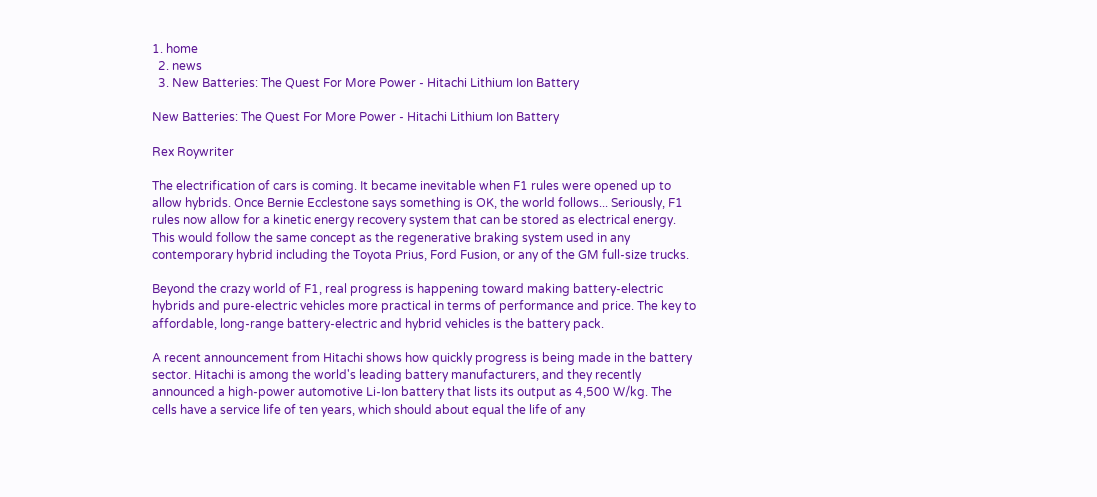1. home
  2. news
  3. New Batteries: The Quest For More Power - Hitachi Lithium Ion Battery

New Batteries: The Quest For More Power - Hitachi Lithium Ion Battery

Rex Roywriter

The electrification of cars is coming. It became inevitable when F1 rules were opened up to allow hybrids. Once Bernie Ecclestone says something is OK, the world follows... Seriously, F1 rules now allow for a kinetic energy recovery system that can be stored as electrical energy. This would follow the same concept as the regenerative braking system used in any contemporary hybrid including the Toyota Prius, Ford Fusion, or any of the GM full-size trucks.

Beyond the crazy world of F1, real progress is happening toward making battery-electric hybrids and pure-electric vehicles more practical in terms of performance and price. The key to affordable, long-range battery-electric and hybrid vehicles is the battery pack.

A recent announcement from Hitachi shows how quickly progress is being made in the battery sector. Hitachi is among the world's leading battery manufacturers, and they recently announced a high-power automotive Li-Ion battery that lists its output as 4,500 W/kg. The cells have a service life of ten years, which should about equal the life of any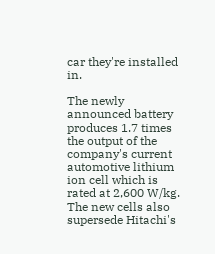car they're installed in.

The newly announced battery produces 1.7 times the output of the company's current automotive lithium ion cell which is rated at 2,600 W/kg. The new cells also supersede Hitachi's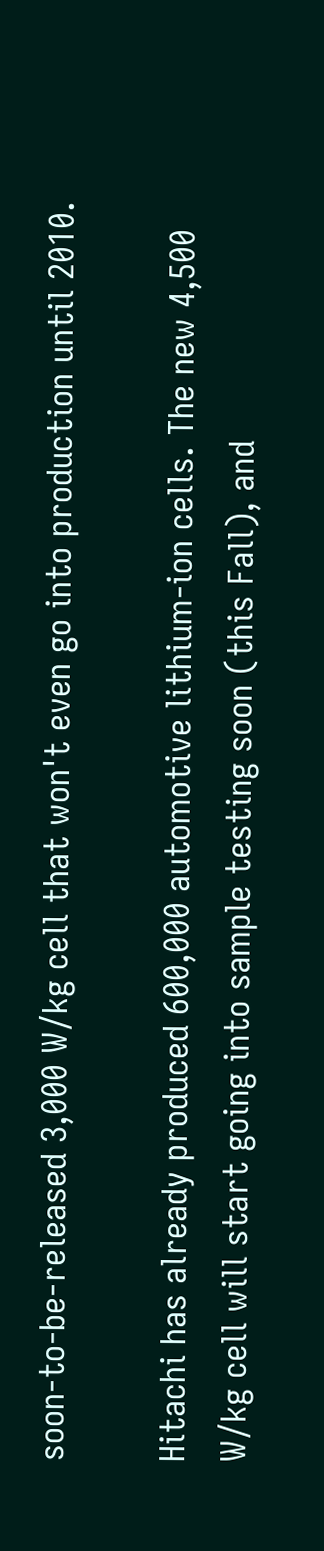soon-to-be-released 3,000 W/kg cell that won't even go into production until 2010.

Hitachi has already produced 600,000 automotive lithium-ion cells. The new 4,500 W/kg cell will start going into sample testing soon (this Fall), and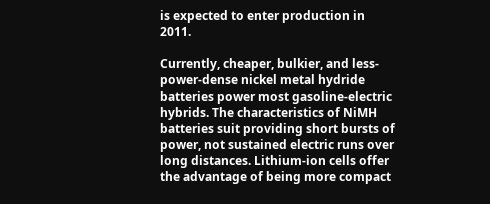is expected to enter production in 2011.

Currently, cheaper, bulkier, and less-power-dense nickel metal hydride batteries power most gasoline-electric hybrids. The characteristics of NiMH batteries suit providing short bursts of power, not sustained electric runs over long distances. Lithium-ion cells offer the advantage of being more compact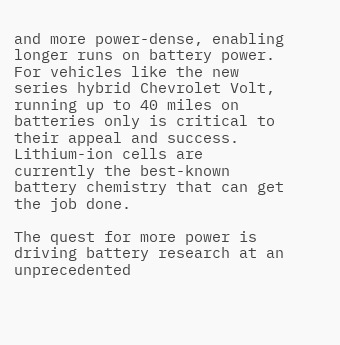and more power-dense, enabling longer runs on battery power. For vehicles like the new series hybrid Chevrolet Volt, running up to 40 miles on batteries only is critical to their appeal and success. Lithium-ion cells are currently the best-known battery chemistry that can get the job done.

The quest for more power is driving battery research at an unprecedented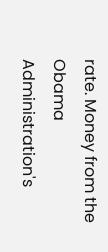rate. Money from the Obama Administration's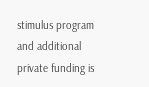stimulus program and additional private funding is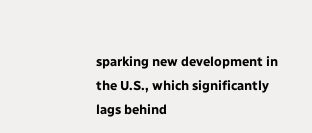sparking new development in the U.S., which significantly lags behind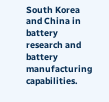South Korea and China in battery research and battery manufacturing capabilities.